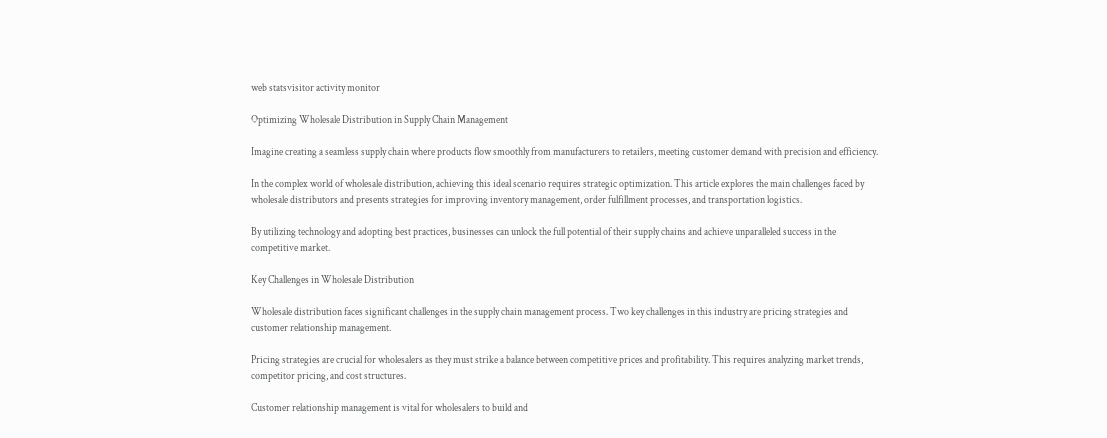web statsvisitor activity monitor

Optimizing Wholesale Distribution in Supply Chain Management

Imagine creating a seamless supply chain where products flow smoothly from manufacturers to retailers, meeting customer demand with precision and efficiency.

In the complex world of wholesale distribution, achieving this ideal scenario requires strategic optimization. This article explores the main challenges faced by wholesale distributors and presents strategies for improving inventory management, order fulfillment processes, and transportation logistics.

By utilizing technology and adopting best practices, businesses can unlock the full potential of their supply chains and achieve unparalleled success in the competitive market.

Key Challenges in Wholesale Distribution

Wholesale distribution faces significant challenges in the supply chain management process. Two key challenges in this industry are pricing strategies and customer relationship management.

Pricing strategies are crucial for wholesalers as they must strike a balance between competitive prices and profitability. This requires analyzing market trends, competitor pricing, and cost structures.

Customer relationship management is vital for wholesalers to build and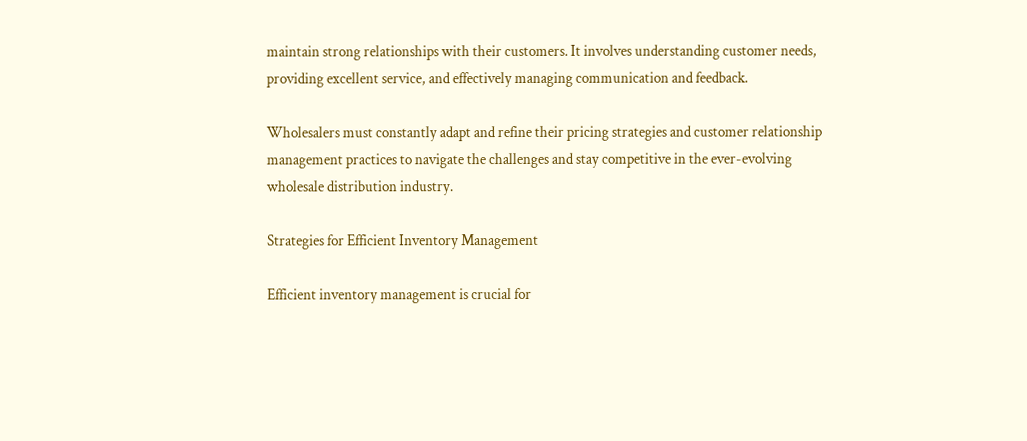maintain strong relationships with their customers. It involves understanding customer needs, providing excellent service, and effectively managing communication and feedback.

Wholesalers must constantly adapt and refine their pricing strategies and customer relationship management practices to navigate the challenges and stay competitive in the ever-evolving wholesale distribution industry.

Strategies for Efficient Inventory Management

Efficient inventory management is crucial for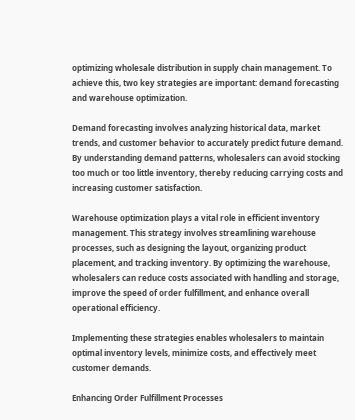optimizing wholesale distribution in supply chain management. To achieve this, two key strategies are important: demand forecasting and warehouse optimization.

Demand forecasting involves analyzing historical data, market trends, and customer behavior to accurately predict future demand. By understanding demand patterns, wholesalers can avoid stocking too much or too little inventory, thereby reducing carrying costs and increasing customer satisfaction.

Warehouse optimization plays a vital role in efficient inventory management. This strategy involves streamlining warehouse processes, such as designing the layout, organizing product placement, and tracking inventory. By optimizing the warehouse, wholesalers can reduce costs associated with handling and storage, improve the speed of order fulfillment, and enhance overall operational efficiency.

Implementing these strategies enables wholesalers to maintain optimal inventory levels, minimize costs, and effectively meet customer demands.

Enhancing Order Fulfillment Processes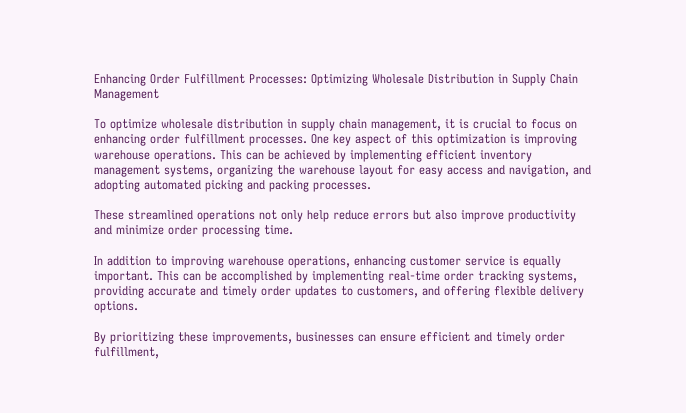Enhancing Order Fulfillment Processes: Optimizing Wholesale Distribution in Supply Chain Management

To optimize wholesale distribution in supply chain management, it is crucial to focus on enhancing order fulfillment processes. One key aspect of this optimization is improving warehouse operations. This can be achieved by implementing efficient inventory management systems, organizing the warehouse layout for easy access and navigation, and adopting automated picking and packing processes.

These streamlined operations not only help reduce errors but also improve productivity and minimize order processing time.

In addition to improving warehouse operations, enhancing customer service is equally important. This can be accomplished by implementing real-time order tracking systems, providing accurate and timely order updates to customers, and offering flexible delivery options.

By prioritizing these improvements, businesses can ensure efficient and timely order fulfillment,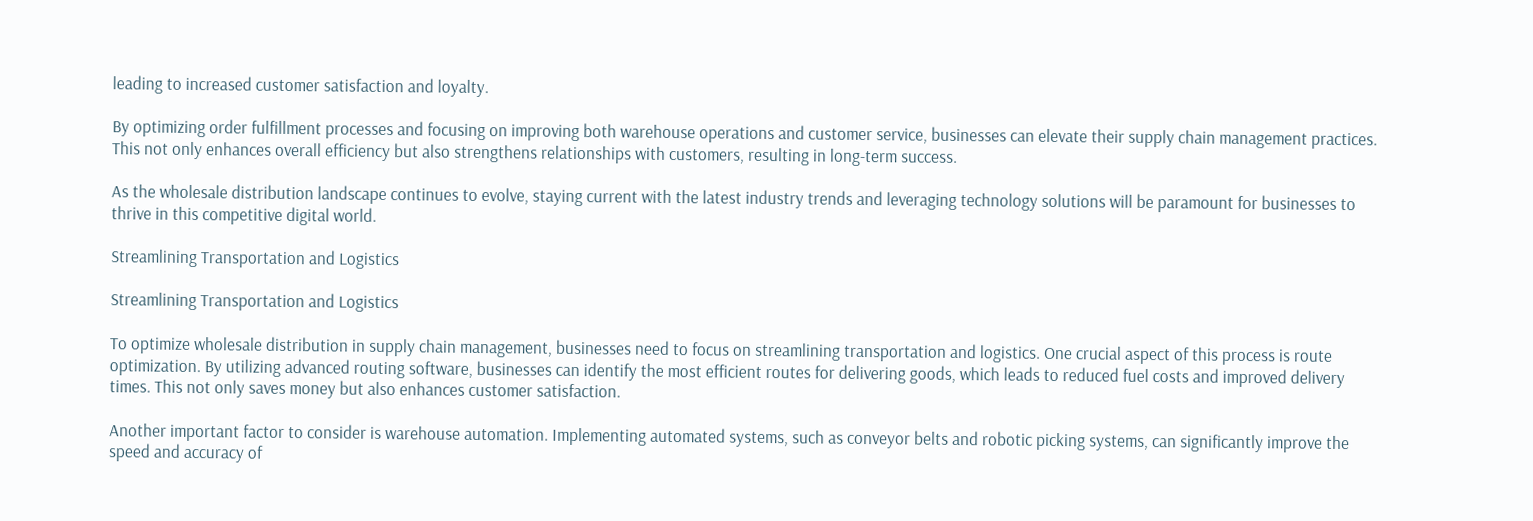leading to increased customer satisfaction and loyalty.

By optimizing order fulfillment processes and focusing on improving both warehouse operations and customer service, businesses can elevate their supply chain management practices. This not only enhances overall efficiency but also strengthens relationships with customers, resulting in long-term success.

As the wholesale distribution landscape continues to evolve, staying current with the latest industry trends and leveraging technology solutions will be paramount for businesses to thrive in this competitive digital world.

Streamlining Transportation and Logistics

Streamlining Transportation and Logistics

To optimize wholesale distribution in supply chain management, businesses need to focus on streamlining transportation and logistics. One crucial aspect of this process is route optimization. By utilizing advanced routing software, businesses can identify the most efficient routes for delivering goods, which leads to reduced fuel costs and improved delivery times. This not only saves money but also enhances customer satisfaction.

Another important factor to consider is warehouse automation. Implementing automated systems, such as conveyor belts and robotic picking systems, can significantly improve the speed and accuracy of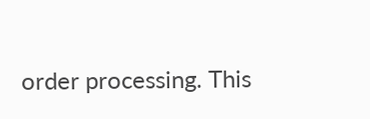order processing. This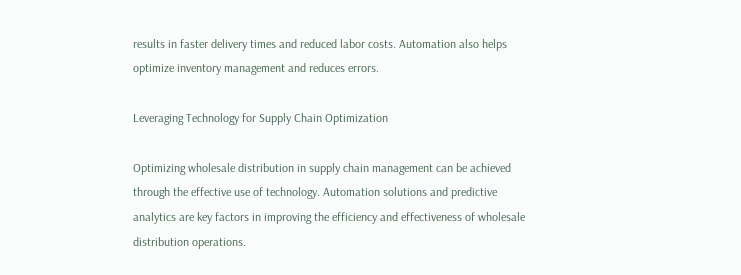results in faster delivery times and reduced labor costs. Automation also helps optimize inventory management and reduces errors.

Leveraging Technology for Supply Chain Optimization

Optimizing wholesale distribution in supply chain management can be achieved through the effective use of technology. Automation solutions and predictive analytics are key factors in improving the efficiency and effectiveness of wholesale distribution operations.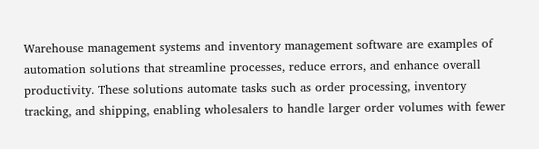Warehouse management systems and inventory management software are examples of automation solutions that streamline processes, reduce errors, and enhance overall productivity. These solutions automate tasks such as order processing, inventory tracking, and shipping, enabling wholesalers to handle larger order volumes with fewer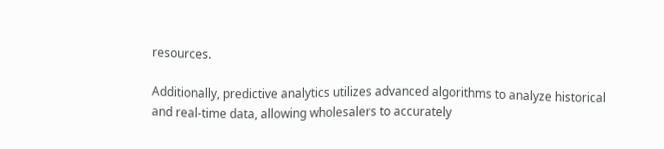resources.

Additionally, predictive analytics utilizes advanced algorithms to analyze historical and real-time data, allowing wholesalers to accurately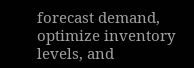forecast demand, optimize inventory levels, and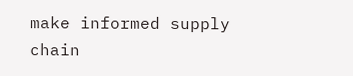make informed supply chain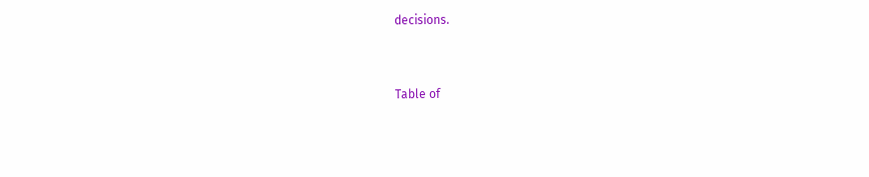decisions.


Table of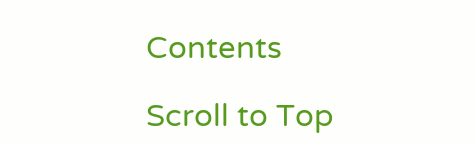Contents

Scroll to Top